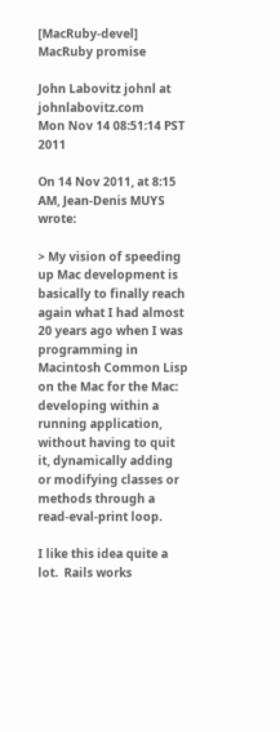[MacRuby-devel] MacRuby promise

John Labovitz johnl at johnlabovitz.com
Mon Nov 14 08:51:14 PST 2011

On 14 Nov 2011, at 8:15 AM, Jean-Denis MUYS wrote:

> My vision of speeding up Mac development is basically to finally reach again what I had almost 20 years ago when I was programming in Macintosh Common Lisp on the Mac for the Mac: developing within a running application, without having to quit it, dynamically adding or modifying classes or methods through a read-eval-print loop.

I like this idea quite a lot.  Rails works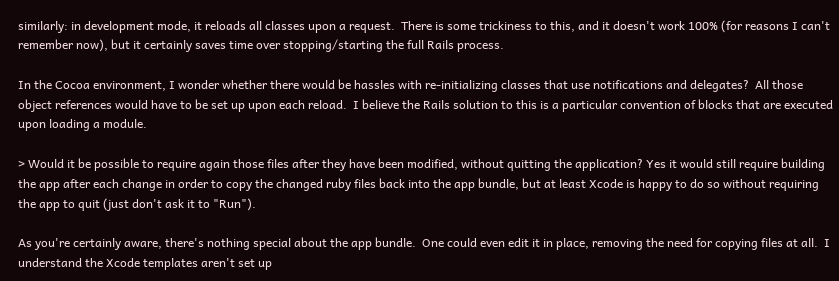similarly: in development mode, it reloads all classes upon a request.  There is some trickiness to this, and it doesn't work 100% (for reasons I can't remember now), but it certainly saves time over stopping/starting the full Rails process.

In the Cocoa environment, I wonder whether there would be hassles with re-initializing classes that use notifications and delegates?  All those object references would have to be set up upon each reload.  I believe the Rails solution to this is a particular convention of blocks that are executed upon loading a module.

> Would it be possible to require again those files after they have been modified, without quitting the application? Yes it would still require building the app after each change in order to copy the changed ruby files back into the app bundle, but at least Xcode is happy to do so without requiring the app to quit (just don't ask it to "Run").

As you're certainly aware, there's nothing special about the app bundle.  One could even edit it in place, removing the need for copying files at all.  I understand the Xcode templates aren't set up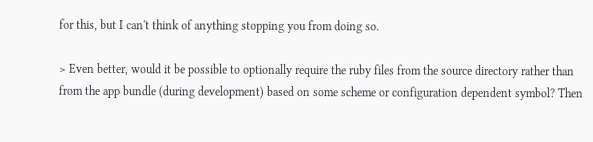for this, but I can't think of anything stopping you from doing so.

> Even better, would it be possible to optionally require the ruby files from the source directory rather than from the app bundle (during development) based on some scheme or configuration dependent symbol? Then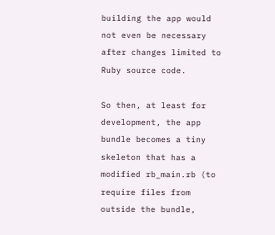building the app would not even be necessary after changes limited to Ruby source code.

So then, at least for development, the app bundle becomes a tiny skeleton that has a modified rb_main.rb (to require files from outside the bundle,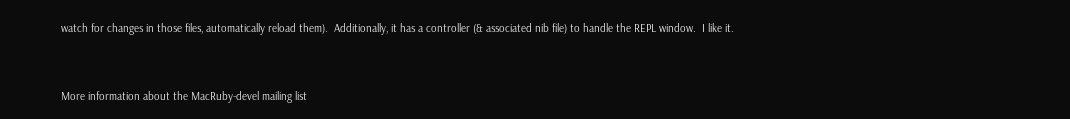watch for changes in those files, automatically reload them).  Additionally, it has a controller (& associated nib file) to handle the REPL window.  I like it.


More information about the MacRuby-devel mailing list